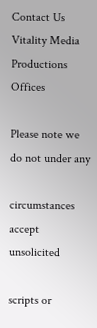Contact Us
Vitality Media Productions Offices

Please note we do not under any

circumstances accept unsolicited

scripts or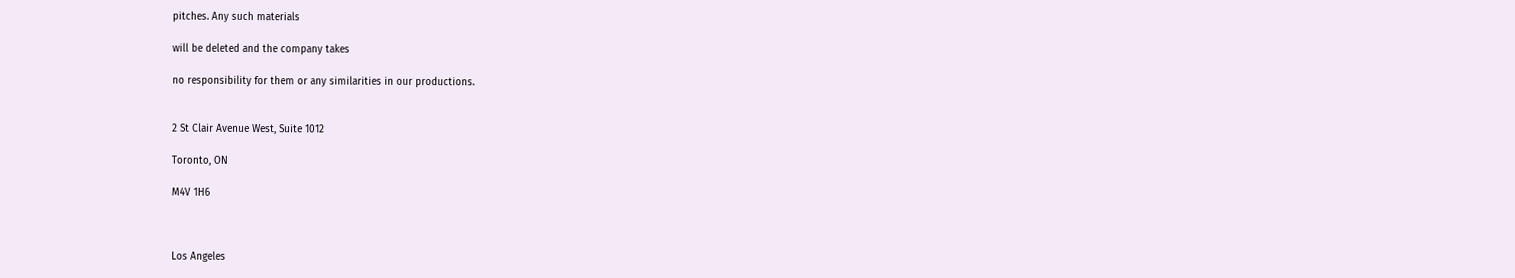pitches. Any such materials

will be deleted and the company takes

no responsibility for them or any similarities in our productions.


2 St Clair Avenue West, Suite 1012

Toronto, ON

M4V 1H6



Los Angeles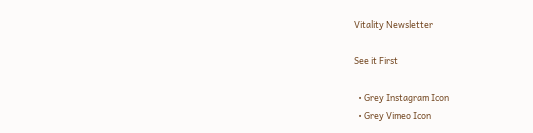Vitality Newsletter

See it First

  • Grey Instagram Icon
  • Grey Vimeo Icon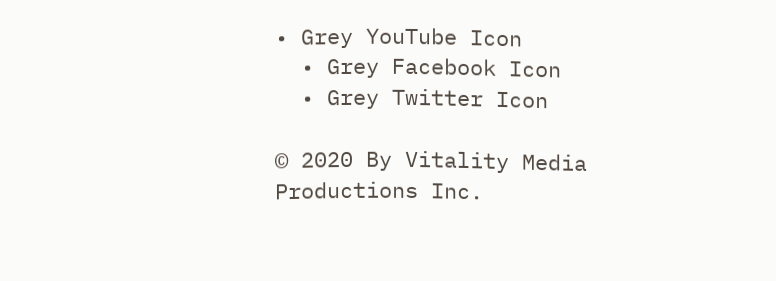• Grey YouTube Icon
  • Grey Facebook Icon
  • Grey Twitter Icon

© 2020 By Vitality Media Productions Inc.